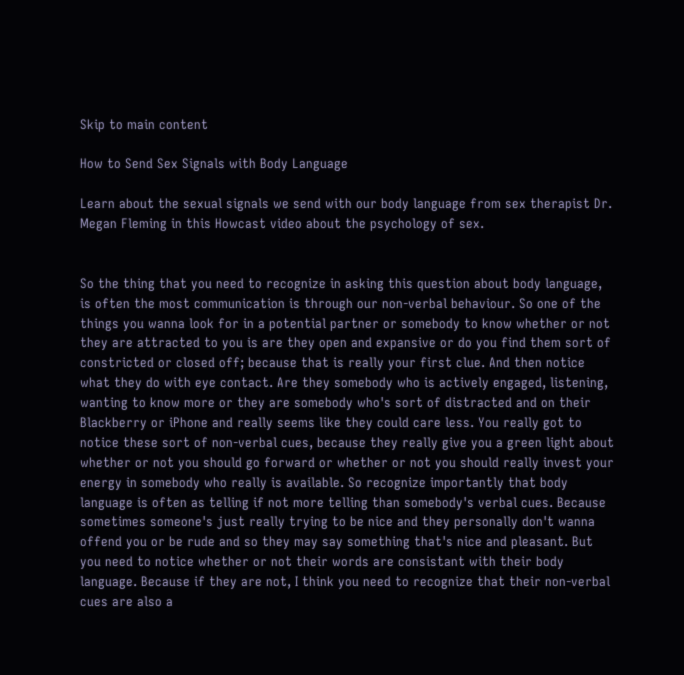Skip to main content

How to Send Sex Signals with Body Language

Learn about the sexual signals we send with our body language from sex therapist Dr. Megan Fleming in this Howcast video about the psychology of sex.


So the thing that you need to recognize in asking this question about body language, is often the most communication is through our non-verbal behaviour. So one of the things you wanna look for in a potential partner or somebody to know whether or not they are attracted to you is are they open and expansive or do you find them sort of constricted or closed off; because that is really your first clue. And then notice what they do with eye contact. Are they somebody who is actively engaged, listening, wanting to know more or they are somebody who's sort of distracted and on their Blackberry or iPhone and really seems like they could care less. You really got to notice these sort of non-verbal cues, because they really give you a green light about whether or not you should go forward or whether or not you should really invest your energy in somebody who really is available. So recognize importantly that body language is often as telling if not more telling than somebody's verbal cues. Because sometimes someone's just really trying to be nice and they personally don't wanna offend you or be rude and so they may say something that's nice and pleasant. But you need to notice whether or not their words are consistant with their body language. Because if they are not, I think you need to recognize that their non-verbal cues are also a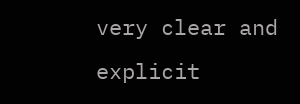very clear and explicit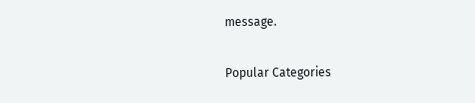message.

Popular Categories